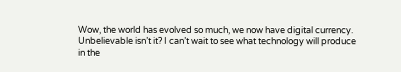Wow, the world has evolved so much, we now have digital currency. Unbelievable isn’t it? I can’t wait to see what technology will produce in the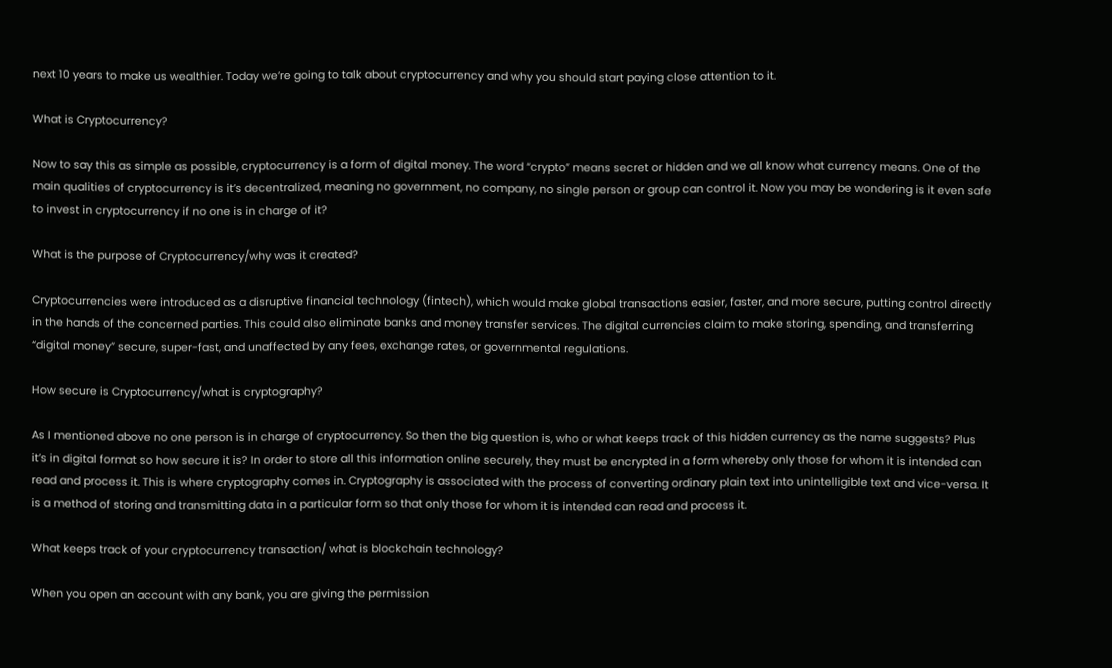next 10 years to make us wealthier. Today we’re going to talk about cryptocurrency and why you should start paying close attention to it.

What is Cryptocurrency?

Now to say this as simple as possible, cryptocurrency is a form of digital money. The word “crypto” means secret or hidden and we all know what currency means. One of the main qualities of cryptocurrency is it’s decentralized, meaning no government, no company, no single person or group can control it. Now you may be wondering is it even safe to invest in cryptocurrency if no one is in charge of it?

What is the purpose of Cryptocurrency/why was it created?

Cryptocurrencies were introduced as a disruptive financial technology (fintech), which would make global transactions easier, faster, and more secure, putting control directly in the hands of the concerned parties. This could also eliminate banks and money transfer services. The digital currencies claim to make storing, spending, and transferring “digital money” secure, super-fast, and unaffected by any fees, exchange rates, or governmental regulations.

How secure is Cryptocurrency/what is cryptography?

As I mentioned above no one person is in charge of cryptocurrency. So then the big question is, who or what keeps track of this hidden currency as the name suggests? Plus it’s in digital format so how secure it is? In order to store all this information online securely, they must be encrypted in a form whereby only those for whom it is intended can read and process it. This is where cryptography comes in. Cryptography is associated with the process of converting ordinary plain text into unintelligible text and vice-versa. It is a method of storing and transmitting data in a particular form so that only those for whom it is intended can read and process it.

What keeps track of your cryptocurrency transaction/ what is blockchain technology?

When you open an account with any bank, you are giving the permission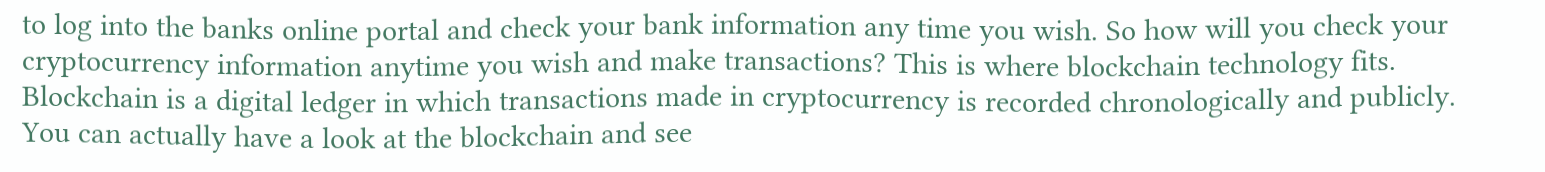to log into the banks online portal and check your bank information any time you wish. So how will you check your cryptocurrency information anytime you wish and make transactions? This is where blockchain technology fits. Blockchain is a digital ledger in which transactions made in cryptocurrency is recorded chronologically and publicly. You can actually have a look at the blockchain and see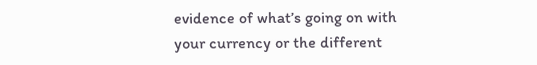evidence of what’s going on with your currency or the different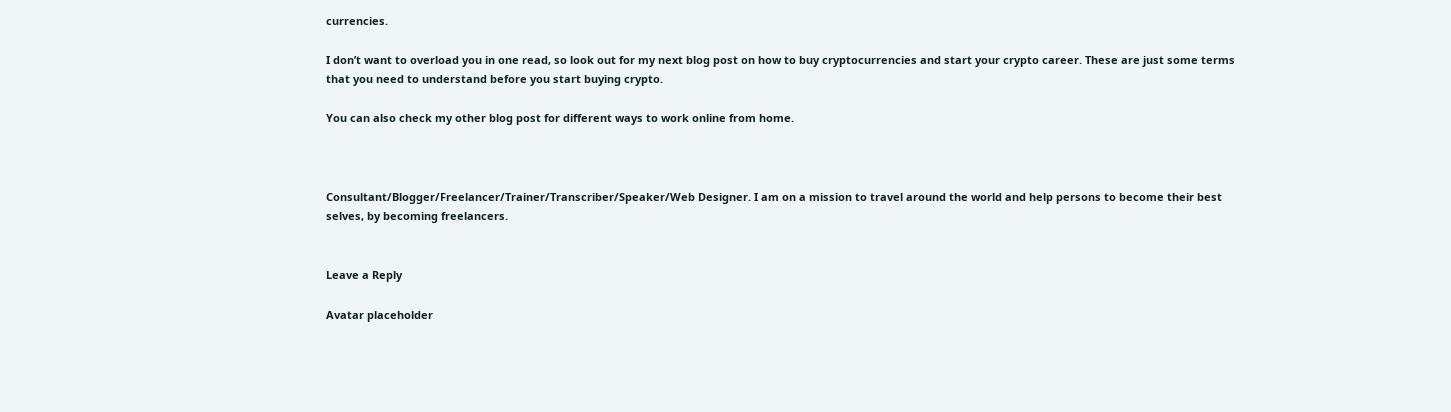currencies.

I don’t want to overload you in one read, so look out for my next blog post on how to buy cryptocurrencies and start your crypto career. These are just some terms that you need to understand before you start buying crypto.

You can also check my other blog post for different ways to work online from home.



Consultant/Blogger/Freelancer/Trainer/Transcriber/Speaker/Web Designer. I am on a mission to travel around the world and help persons to become their best selves, by becoming freelancers.


Leave a Reply

Avatar placeholder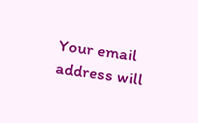Your email address will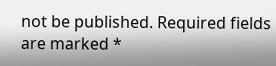not be published. Required fields are marked *